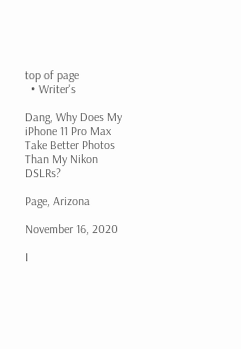top of page
  • Writer's

Dang, Why Does My iPhone 11 Pro Max Take Better Photos Than My Nikon DSLRs?

Page, Arizona

November 16, 2020

I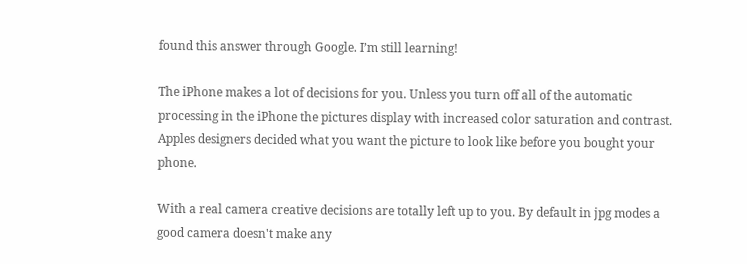found this answer through Google. I’m still learning!

The iPhone makes a lot of decisions for you. Unless you turn off all of the automatic processing in the iPhone the pictures display with increased color saturation and contrast. Apples designers decided what you want the picture to look like before you bought your phone.

With a real camera creative decisions are totally left up to you. By default in jpg modes a good camera doesn't make any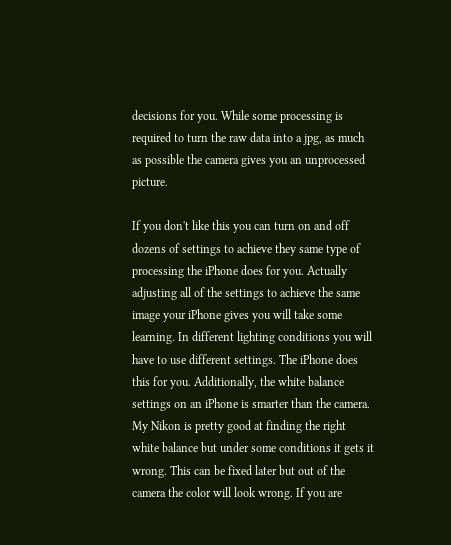decisions for you. While some processing is required to turn the raw data into a jpg, as much as possible the camera gives you an unprocessed picture.

If you don't like this you can turn on and off dozens of settings to achieve they same type of processing the iPhone does for you. Actually adjusting all of the settings to achieve the same image your iPhone gives you will take some learning. In different lighting conditions you will have to use different settings. The iPhone does this for you. Additionally, the white balance settings on an iPhone is smarter than the camera. My Nikon is pretty good at finding the right white balance but under some conditions it gets it wrong. This can be fixed later but out of the camera the color will look wrong. If you are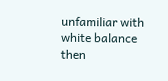unfamiliar with white balance then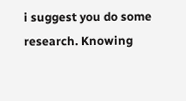i suggest you do some research. Knowing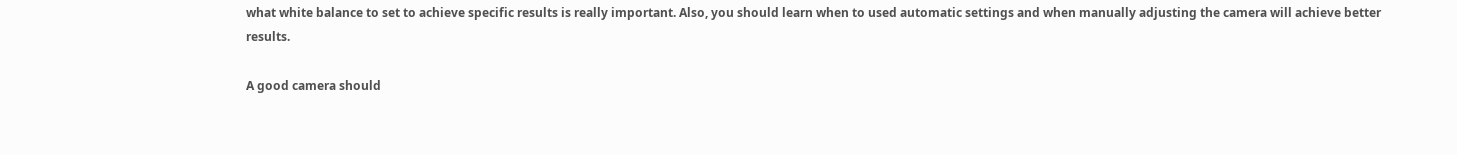what white balance to set to achieve specific results is really important. Also, you should learn when to used automatic settings and when manually adjusting the camera will achieve better results.

A good camera should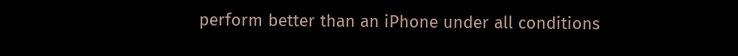perform better than an iPhone under all conditions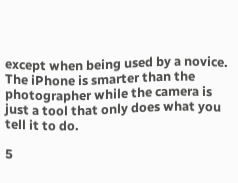except when being used by a novice. The iPhone is smarter than the photographer while the camera is just a tool that only does what you tell it to do.

5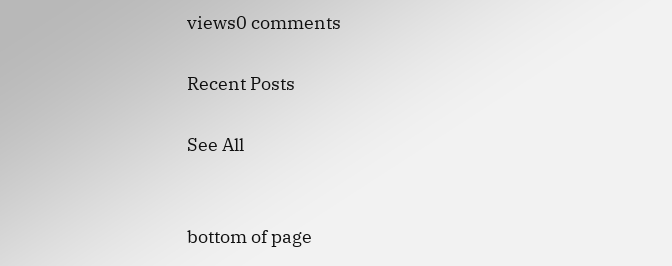views0 comments

Recent Posts

See All


bottom of page